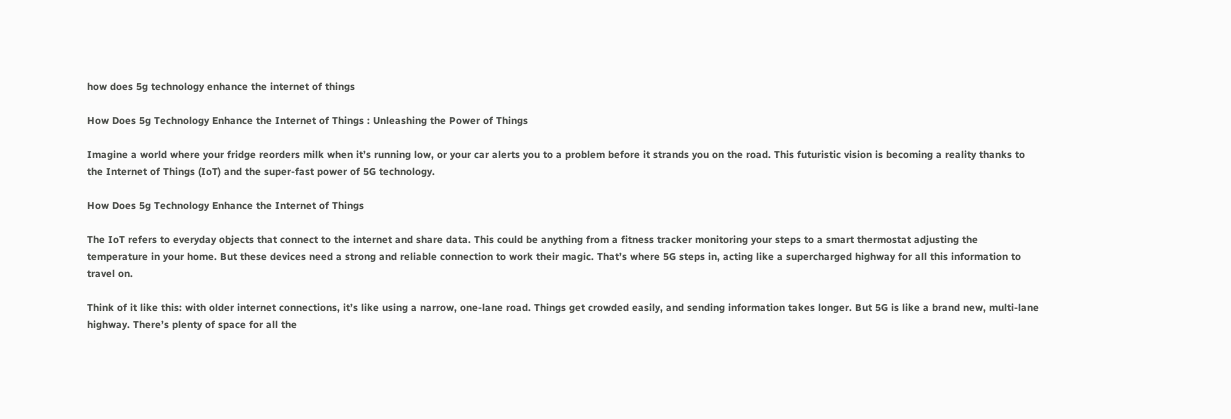how does 5g technology enhance the internet of things

How Does 5g Technology Enhance the Internet of Things : Unleashing the Power of Things

Imagine a world where your fridge reorders milk when it’s running low, or your car alerts you to a problem before it strands you on the road. This futuristic vision is becoming a reality thanks to the Internet of Things (IoT) and the super-fast power of 5G technology.

How Does 5g Technology Enhance the Internet of Things

The IoT refers to everyday objects that connect to the internet and share data. This could be anything from a fitness tracker monitoring your steps to a smart thermostat adjusting the temperature in your home. But these devices need a strong and reliable connection to work their magic. That’s where 5G steps in, acting like a supercharged highway for all this information to travel on.

Think of it like this: with older internet connections, it’s like using a narrow, one-lane road. Things get crowded easily, and sending information takes longer. But 5G is like a brand new, multi-lane highway. There’s plenty of space for all the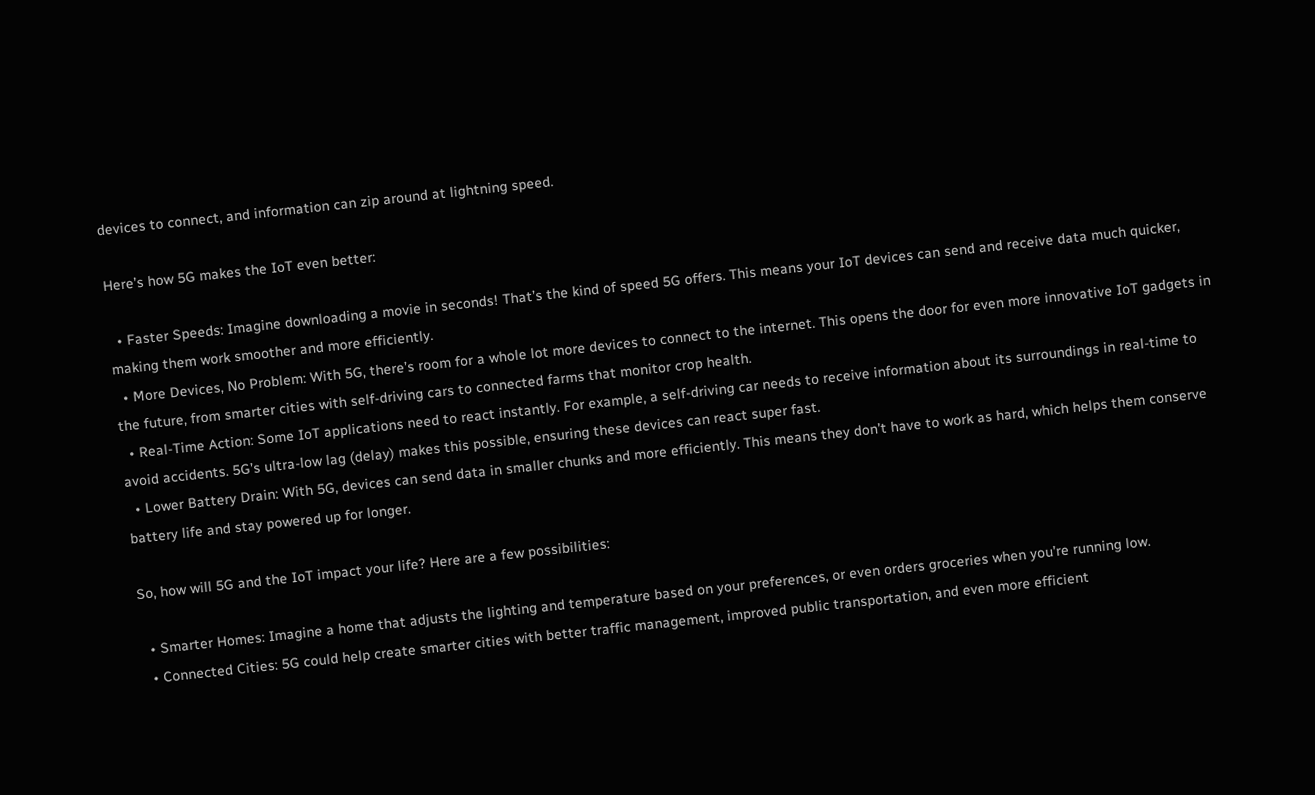devices to connect, and information can zip around at lightning speed.

Here’s how 5G makes the IoT even better:

  • Faster Speeds: Imagine downloading a movie in seconds! That’s the kind of speed 5G offers. This means your IoT devices can send and receive data much quicker, making them work smoother and more efficiently.
  • More Devices, No Problem: With 5G, there’s room for a whole lot more devices to connect to the internet. This opens the door for even more innovative IoT gadgets in the future, from smarter cities with self-driving cars to connected farms that monitor crop health.
  • Real-Time Action: Some IoT applications need to react instantly. For example, a self-driving car needs to receive information about its surroundings in real-time to avoid accidents. 5G’s ultra-low lag (delay) makes this possible, ensuring these devices can react super fast.
  • Lower Battery Drain: With 5G, devices can send data in smaller chunks and more efficiently. This means they don’t have to work as hard, which helps them conserve battery life and stay powered up for longer.

So, how will 5G and the IoT impact your life? Here are a few possibilities:

  • Smarter Homes: Imagine a home that adjusts the lighting and temperature based on your preferences, or even orders groceries when you’re running low.
  • Connected Cities: 5G could help create smarter cities with better traffic management, improved public transportation, and even more efficient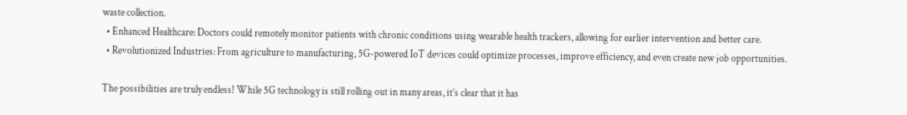waste collection.
  • Enhanced Healthcare: Doctors could remotely monitor patients with chronic conditions using wearable health trackers, allowing for earlier intervention and better care.
  • Revolutionized Industries: From agriculture to manufacturing, 5G-powered IoT devices could optimize processes, improve efficiency, and even create new job opportunities.

The possibilities are truly endless! While 5G technology is still rolling out in many areas, it’s clear that it has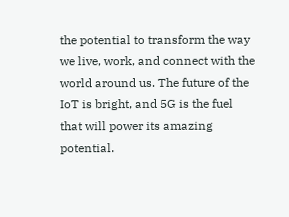the potential to transform the way we live, work, and connect with the world around us. The future of the IoT is bright, and 5G is the fuel that will power its amazing potential.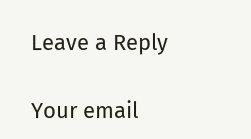Leave a Reply

Your email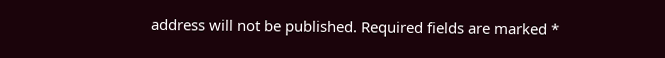address will not be published. Required fields are marked *